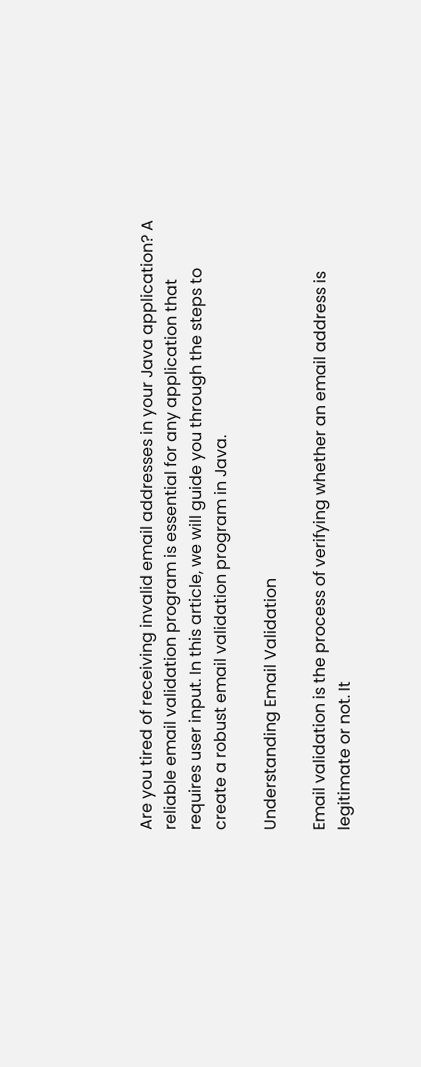Are you tired of receiving invalid email addresses in your Java application? A
reliable email validation program is essential for any application that
requires user input. In this article, we will guide you through the steps to
create a robust email validation program in Java.

Understanding Email Validation

Email validation is the process of verifying whether an email address is
legitimate or not. It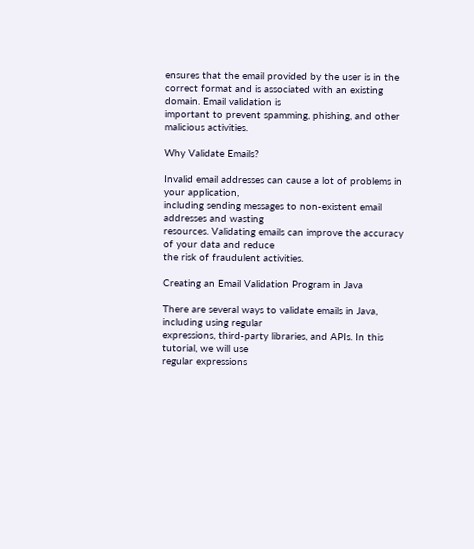ensures that the email provided by the user is in the
correct format and is associated with an existing domain. Email validation is
important to prevent spamming, phishing, and other malicious activities.

Why Validate Emails?

Invalid email addresses can cause a lot of problems in your application,
including sending messages to non-existent email addresses and wasting
resources. Validating emails can improve the accuracy of your data and reduce
the risk of fraudulent activities.

Creating an Email Validation Program in Java

There are several ways to validate emails in Java, including using regular
expressions, third-party libraries, and APIs. In this tutorial, we will use
regular expressions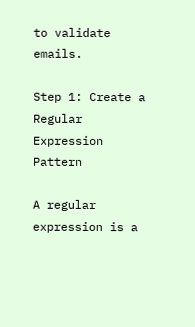to validate emails.

Step 1: Create a Regular Expression Pattern

A regular expression is a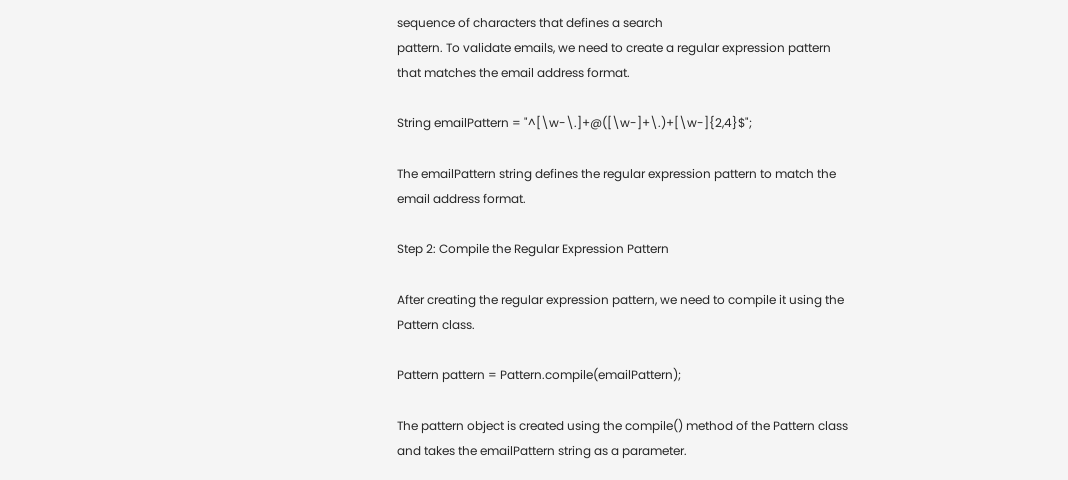sequence of characters that defines a search
pattern. To validate emails, we need to create a regular expression pattern
that matches the email address format.

String emailPattern = "^[\w-\.]+@([\w-]+\.)+[\w-]{2,4}$";

The emailPattern string defines the regular expression pattern to match the
email address format.

Step 2: Compile the Regular Expression Pattern

After creating the regular expression pattern, we need to compile it using the
Pattern class.

Pattern pattern = Pattern.compile(emailPattern);

The pattern object is created using the compile() method of the Pattern class
and takes the emailPattern string as a parameter.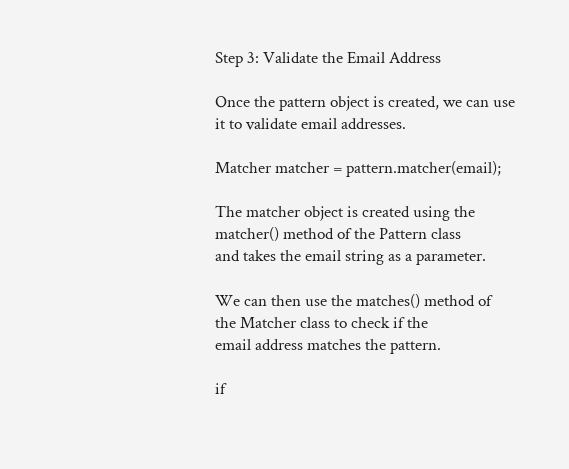Step 3: Validate the Email Address

Once the pattern object is created, we can use it to validate email addresses.

Matcher matcher = pattern.matcher(email);

The matcher object is created using the matcher() method of the Pattern class
and takes the email string as a parameter.

We can then use the matches() method of the Matcher class to check if the
email address matches the pattern.

if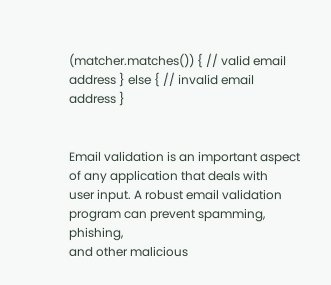(matcher.matches()) { // valid email address } else { // invalid email address }


Email validation is an important aspect of any application that deals with
user input. A robust email validation program can prevent spamming, phishing,
and other malicious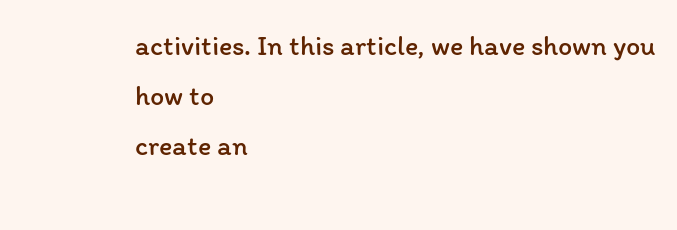activities. In this article, we have shown you how to
create an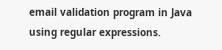email validation program in Java using regular expressions.